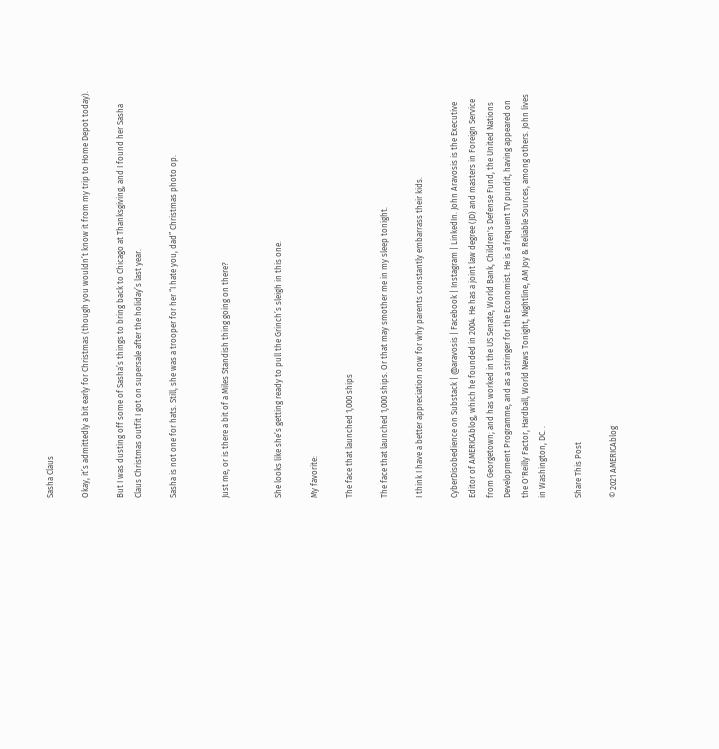Sasha Claus

Okay, it’s admittedly a bit early for Christmas (though you wouldn’t know it from my trip to Home Depot today).

But I was dusting off some of Sasha’s things to bring back to Chicago at Thanksgiving, and I found her Sasha Claus Christmas outfit I got on supersale after the holiday’s last year.

Sasha is not one for hats. Still, she was a trooper for her “I hate you, dad” Christmas photo op.


Just me, or is there a bit of a Miles Standish thing going on there?


She looks like she’s getting ready to pull the Grinch’s sleigh in this one.

My favorite:

The face that launched 1,000 ships

The face that launched 1,000 ships. Or that may smother me in my sleep tonight.

I think I have a better appreciation now for why parents constantly embarrass their kids.

CyberDisobedience on Substack | @aravosis | Facebook | Instagram | LinkedIn. John Aravosis is the Executive Editor of AMERICAblog, which he founded in 2004. He has a joint law degree (JD) and masters in Foreign Service from Georgetown; and has worked in the US Senate, World Bank, Children's Defense Fund, the United Nations Development Programme, and as a stringer for the Economist. He is a frequent TV pundit, having appeared on the O'Reilly Factor, Hardball, World News Tonight, Nightline, AM Joy & Reliable Sources, among others. John lives in Washington, DC. .

Share This Post

© 2021 AMERICAblog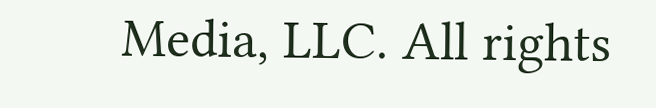Media, LLC. All rights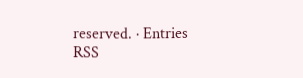reserved. · Entries RSS